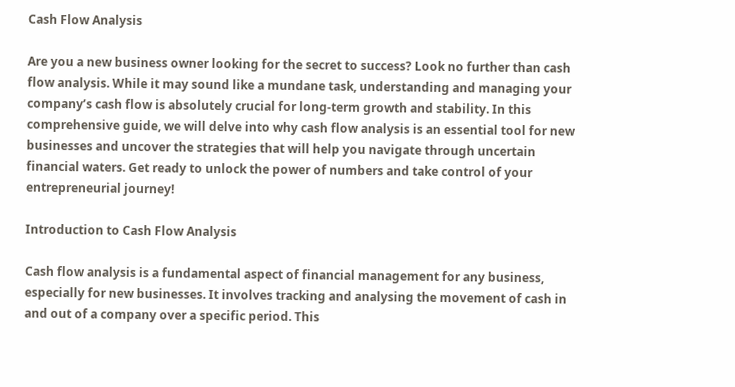Cash Flow Analysis

Are you a new business owner looking for the secret to success? Look no further than cash flow analysis. While it may sound like a mundane task, understanding and managing your company’s cash flow is absolutely crucial for long-term growth and stability. In this comprehensive guide, we will delve into why cash flow analysis is an essential tool for new businesses and uncover the strategies that will help you navigate through uncertain financial waters. Get ready to unlock the power of numbers and take control of your entrepreneurial journey!

Introduction to Cash Flow Analysis

Cash flow analysis is a fundamental aspect of financial management for any business, especially for new businesses. It involves tracking and analysing the movement of cash in and out of a company over a specific period. This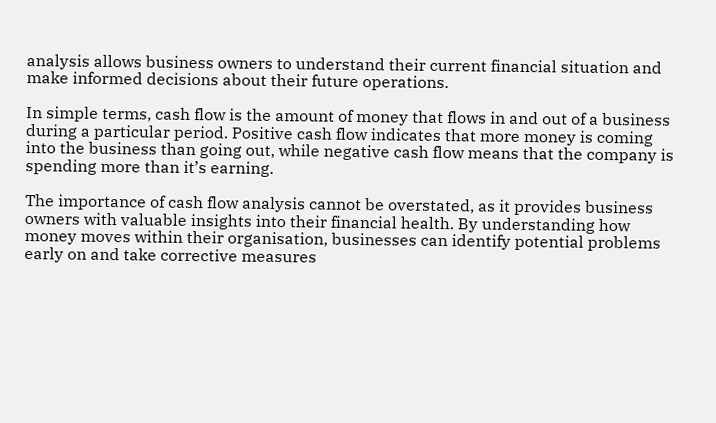analysis allows business owners to understand their current financial situation and make informed decisions about their future operations.

In simple terms, cash flow is the amount of money that flows in and out of a business during a particular period. Positive cash flow indicates that more money is coming into the business than going out, while negative cash flow means that the company is spending more than it’s earning.

The importance of cash flow analysis cannot be overstated, as it provides business owners with valuable insights into their financial health. By understanding how money moves within their organisation, businesses can identify potential problems early on and take corrective measures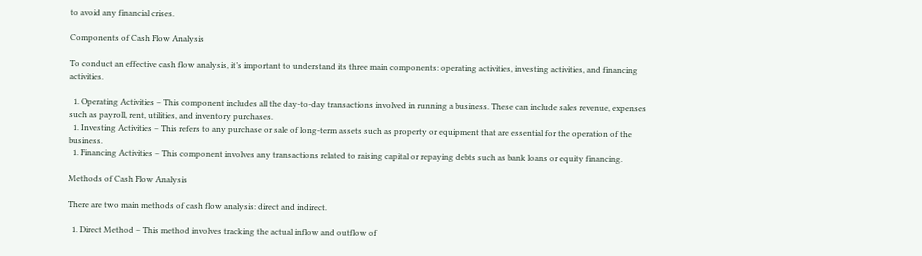to avoid any financial crises.

Components of Cash Flow Analysis

To conduct an effective cash flow analysis, it’s important to understand its three main components: operating activities, investing activities, and financing activities.

  1. Operating Activities – This component includes all the day-to-day transactions involved in running a business. These can include sales revenue, expenses such as payroll, rent, utilities, and inventory purchases.
  1. Investing Activities – This refers to any purchase or sale of long-term assets such as property or equipment that are essential for the operation of the business.
  1. Financing Activities – This component involves any transactions related to raising capital or repaying debts such as bank loans or equity financing.

Methods of Cash Flow Analysis

There are two main methods of cash flow analysis: direct and indirect.

  1. Direct Method – This method involves tracking the actual inflow and outflow of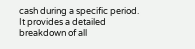cash during a specific period. It provides a detailed breakdown of all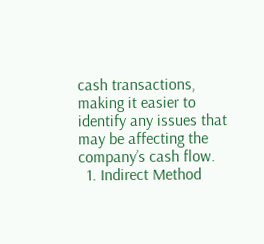cash transactions, making it easier to identify any issues that may be affecting the company’s cash flow.
  1. Indirect Method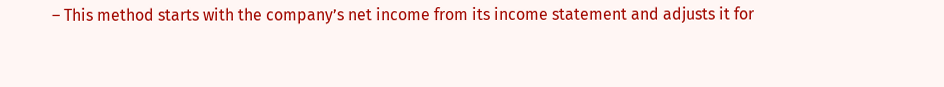– This method starts with the company’s net income from its income statement and adjusts it for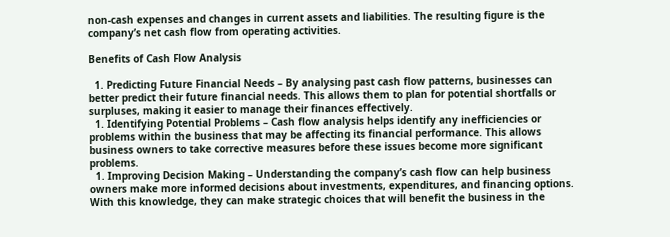non-cash expenses and changes in current assets and liabilities. The resulting figure is the company’s net cash flow from operating activities.

Benefits of Cash Flow Analysis

  1. Predicting Future Financial Needs – By analysing past cash flow patterns, businesses can better predict their future financial needs. This allows them to plan for potential shortfalls or surpluses, making it easier to manage their finances effectively.
  1. Identifying Potential Problems – Cash flow analysis helps identify any inefficiencies or problems within the business that may be affecting its financial performance. This allows business owners to take corrective measures before these issues become more significant problems.
  1. Improving Decision Making – Understanding the company’s cash flow can help business owners make more informed decisions about investments, expenditures, and financing options. With this knowledge, they can make strategic choices that will benefit the business in the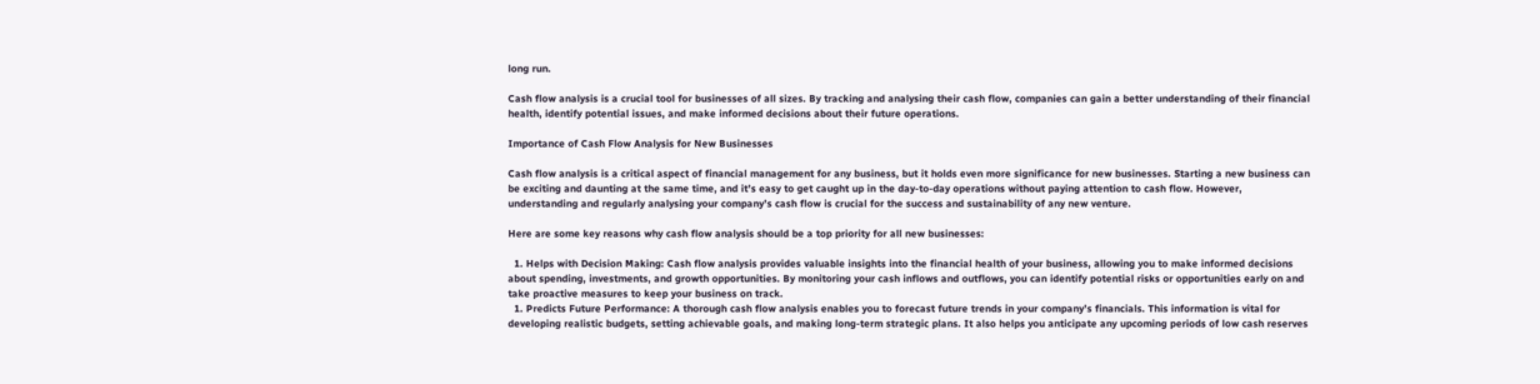long run.

Cash flow analysis is a crucial tool for businesses of all sizes. By tracking and analysing their cash flow, companies can gain a better understanding of their financial health, identify potential issues, and make informed decisions about their future operations.

Importance of Cash Flow Analysis for New Businesses

Cash flow analysis is a critical aspect of financial management for any business, but it holds even more significance for new businesses. Starting a new business can be exciting and daunting at the same time, and it’s easy to get caught up in the day-to-day operations without paying attention to cash flow. However, understanding and regularly analysing your company’s cash flow is crucial for the success and sustainability of any new venture.

Here are some key reasons why cash flow analysis should be a top priority for all new businesses:

  1. Helps with Decision Making: Cash flow analysis provides valuable insights into the financial health of your business, allowing you to make informed decisions about spending, investments, and growth opportunities. By monitoring your cash inflows and outflows, you can identify potential risks or opportunities early on and take proactive measures to keep your business on track.
  1. Predicts Future Performance: A thorough cash flow analysis enables you to forecast future trends in your company’s financials. This information is vital for developing realistic budgets, setting achievable goals, and making long-term strategic plans. It also helps you anticipate any upcoming periods of low cash reserves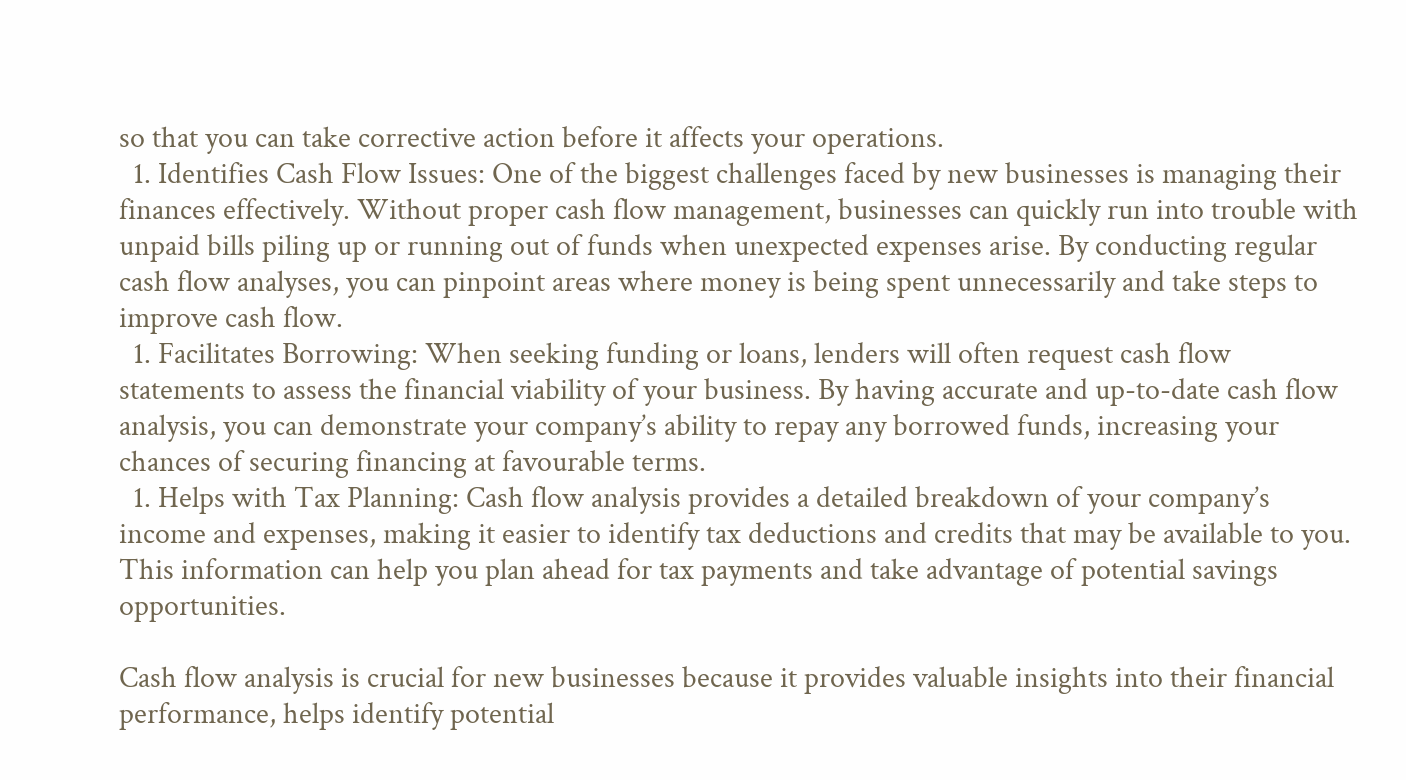so that you can take corrective action before it affects your operations.
  1. Identifies Cash Flow Issues: One of the biggest challenges faced by new businesses is managing their finances effectively. Without proper cash flow management, businesses can quickly run into trouble with unpaid bills piling up or running out of funds when unexpected expenses arise. By conducting regular cash flow analyses, you can pinpoint areas where money is being spent unnecessarily and take steps to improve cash flow.
  1. Facilitates Borrowing: When seeking funding or loans, lenders will often request cash flow statements to assess the financial viability of your business. By having accurate and up-to-date cash flow analysis, you can demonstrate your company’s ability to repay any borrowed funds, increasing your chances of securing financing at favourable terms.
  1. Helps with Tax Planning: Cash flow analysis provides a detailed breakdown of your company’s income and expenses, making it easier to identify tax deductions and credits that may be available to you. This information can help you plan ahead for tax payments and take advantage of potential savings opportunities.

Cash flow analysis is crucial for new businesses because it provides valuable insights into their financial performance, helps identify potential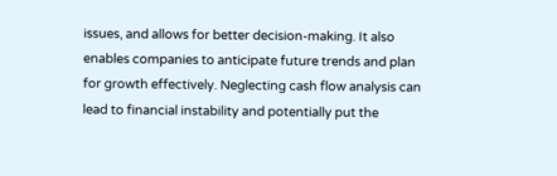issues, and allows for better decision-making. It also enables companies to anticipate future trends and plan for growth effectively. Neglecting cash flow analysis can lead to financial instability and potentially put the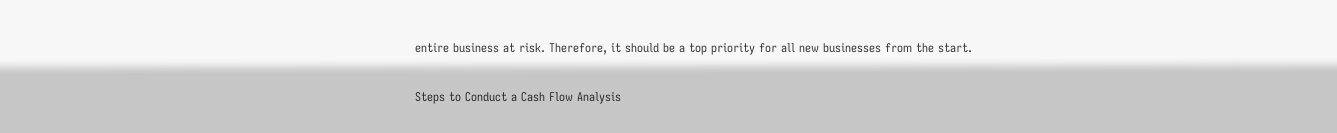entire business at risk. Therefore, it should be a top priority for all new businesses from the start.

Steps to Conduct a Cash Flow Analysis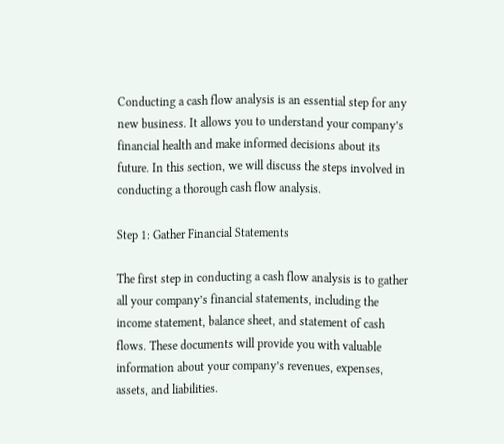Conducting a cash flow analysis is an essential step for any new business. It allows you to understand your company’s financial health and make informed decisions about its future. In this section, we will discuss the steps involved in conducting a thorough cash flow analysis.

Step 1: Gather Financial Statements

The first step in conducting a cash flow analysis is to gather all your company’s financial statements, including the income statement, balance sheet, and statement of cash flows. These documents will provide you with valuable information about your company’s revenues, expenses, assets, and liabilities.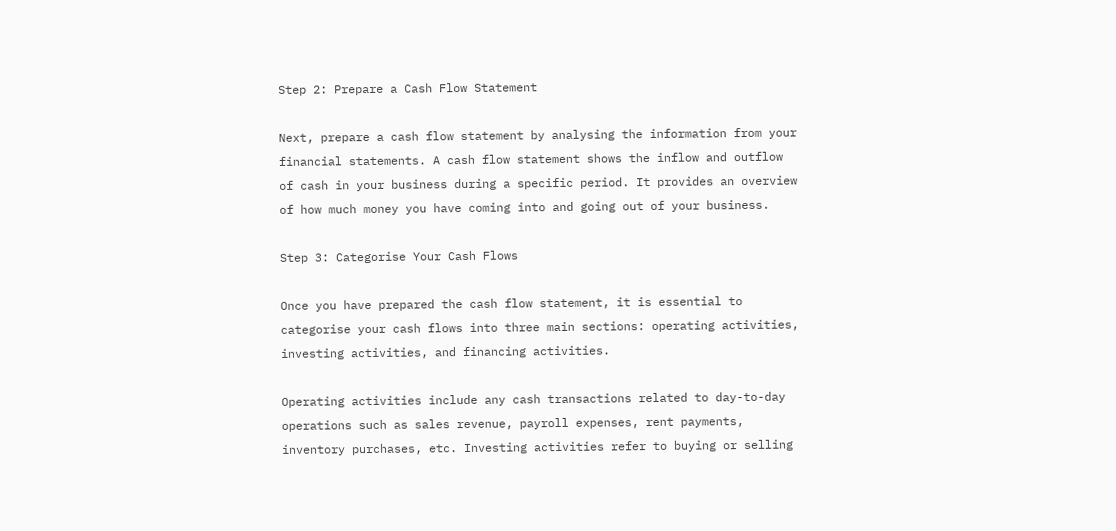Step 2: Prepare a Cash Flow Statement

Next, prepare a cash flow statement by analysing the information from your financial statements. A cash flow statement shows the inflow and outflow of cash in your business during a specific period. It provides an overview of how much money you have coming into and going out of your business.

Step 3: Categorise Your Cash Flows

Once you have prepared the cash flow statement, it is essential to categorise your cash flows into three main sections: operating activities, investing activities, and financing activities.

Operating activities include any cash transactions related to day-to-day operations such as sales revenue, payroll expenses, rent payments, inventory purchases, etc. Investing activities refer to buying or selling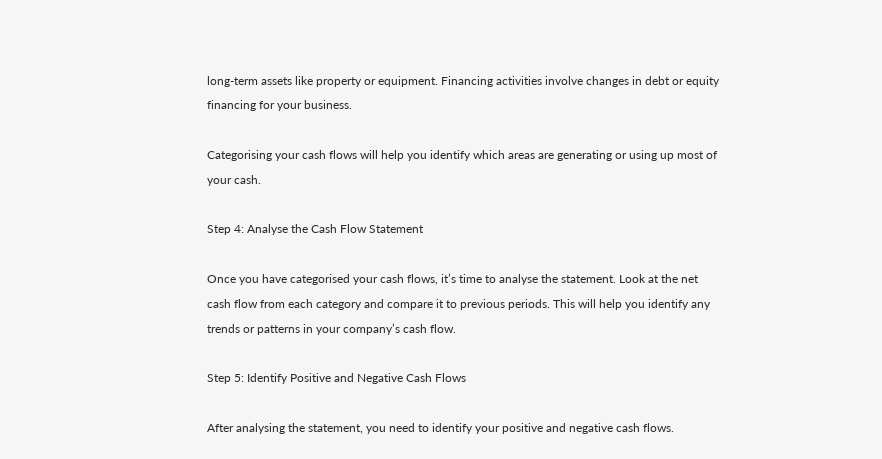long-term assets like property or equipment. Financing activities involve changes in debt or equity financing for your business.

Categorising your cash flows will help you identify which areas are generating or using up most of your cash.

Step 4: Analyse the Cash Flow Statement

Once you have categorised your cash flows, it’s time to analyse the statement. Look at the net cash flow from each category and compare it to previous periods. This will help you identify any trends or patterns in your company’s cash flow.

Step 5: Identify Positive and Negative Cash Flows

After analysing the statement, you need to identify your positive and negative cash flows.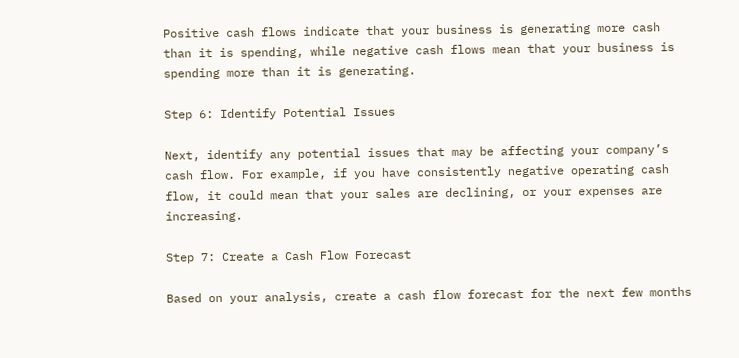Positive cash flows indicate that your business is generating more cash than it is spending, while negative cash flows mean that your business is spending more than it is generating.

Step 6: Identify Potential Issues

Next, identify any potential issues that may be affecting your company’s cash flow. For example, if you have consistently negative operating cash flow, it could mean that your sales are declining, or your expenses are increasing.

Step 7: Create a Cash Flow Forecast

Based on your analysis, create a cash flow forecast for the next few months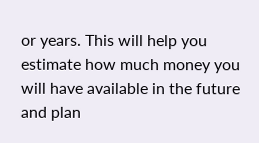or years. This will help you estimate how much money you will have available in the future and plan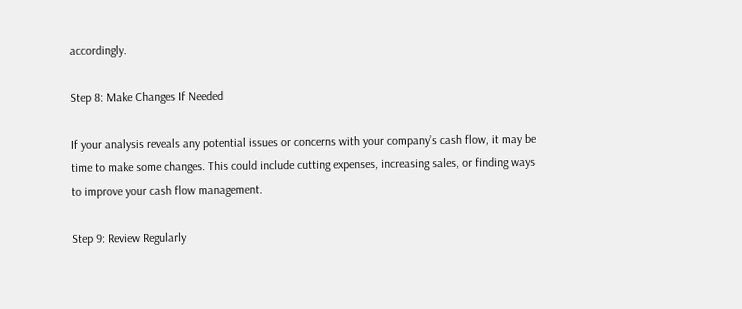accordingly.

Step 8: Make Changes If Needed

If your analysis reveals any potential issues or concerns with your company’s cash flow, it may be time to make some changes. This could include cutting expenses, increasing sales, or finding ways to improve your cash flow management.

Step 9: Review Regularly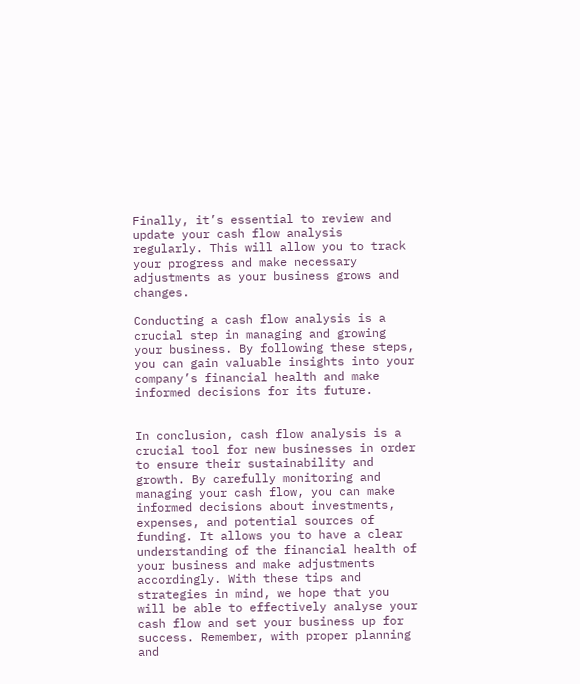Finally, it’s essential to review and update your cash flow analysis regularly. This will allow you to track your progress and make necessary adjustments as your business grows and changes.

Conducting a cash flow analysis is a crucial step in managing and growing your business. By following these steps, you can gain valuable insights into your company’s financial health and make informed decisions for its future.


In conclusion, cash flow analysis is a crucial tool for new businesses in order to ensure their sustainability and growth. By carefully monitoring and managing your cash flow, you can make informed decisions about investments, expenses, and potential sources of funding. It allows you to have a clear understanding of the financial health of your business and make adjustments accordingly. With these tips and strategies in mind, we hope that you will be able to effectively analyse your cash flow and set your business up for success. Remember, with proper planning and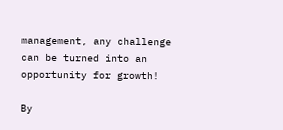management, any challenge can be turned into an opportunity for growth!

By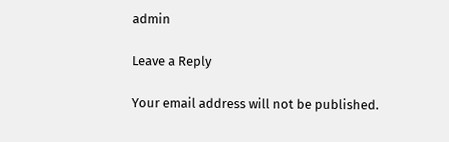admin

Leave a Reply

Your email address will not be published.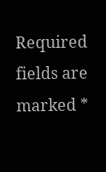Required fields are marked *